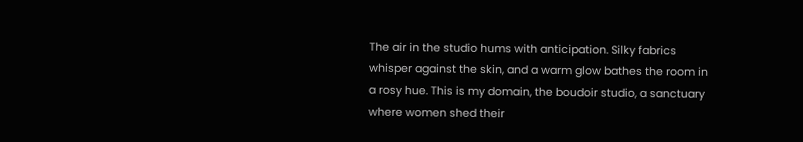The air in the studio hums with anticipation. Silky fabrics whisper against the skin, and a warm glow bathes the room in a rosy hue. This is my domain, the boudoir studio, a sanctuary where women shed their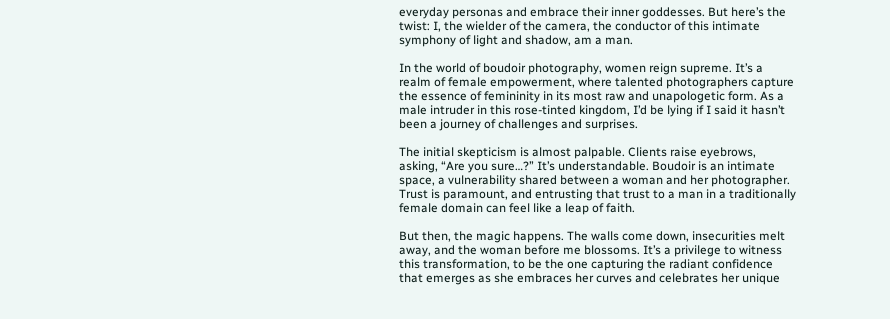everyday personas and embrace their inner goddesses. But here’s the twist: I, the wielder of the camera, the conductor of this intimate symphony of light and shadow, am a man.

In the world of boudoir photography, women reign supreme. It’s a realm of female empowerment, where talented photographers capture the essence of femininity in its most raw and unapologetic form. As a male intruder in this rose-tinted kingdom, I’d be lying if I said it hasn’t been a journey of challenges and surprises.

The initial skepticism is almost palpable. Clients raise eyebrows, asking, “Are you sure…?” It’s understandable. Boudoir is an intimate space, a vulnerability shared between a woman and her photographer. Trust is paramount, and entrusting that trust to a man in a traditionally female domain can feel like a leap of faith.

But then, the magic happens. The walls come down, insecurities melt away, and the woman before me blossoms. It’s a privilege to witness this transformation, to be the one capturing the radiant confidence that emerges as she embraces her curves and celebrates her unique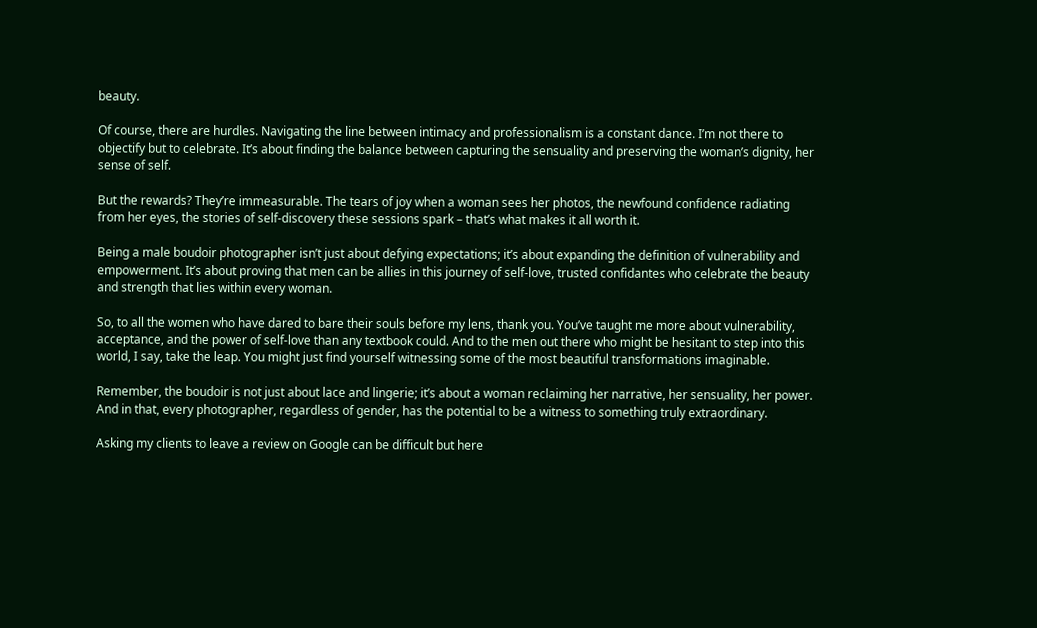beauty.

Of course, there are hurdles. Navigating the line between intimacy and professionalism is a constant dance. I’m not there to objectify but to celebrate. It’s about finding the balance between capturing the sensuality and preserving the woman’s dignity, her sense of self.

But the rewards? They’re immeasurable. The tears of joy when a woman sees her photos, the newfound confidence radiating from her eyes, the stories of self-discovery these sessions spark – that’s what makes it all worth it.

Being a male boudoir photographer isn’t just about defying expectations; it’s about expanding the definition of vulnerability and empowerment. It’s about proving that men can be allies in this journey of self-love, trusted confidantes who celebrate the beauty and strength that lies within every woman.

So, to all the women who have dared to bare their souls before my lens, thank you. You’ve taught me more about vulnerability, acceptance, and the power of self-love than any textbook could. And to the men out there who might be hesitant to step into this world, I say, take the leap. You might just find yourself witnessing some of the most beautiful transformations imaginable.

Remember, the boudoir is not just about lace and lingerie; it’s about a woman reclaiming her narrative, her sensuality, her power. And in that, every photographer, regardless of gender, has the potential to be a witness to something truly extraordinary.

Asking my clients to leave a review on Google can be difficult but here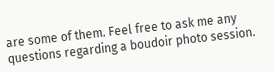are some of them. Feel free to ask me any questions regarding a boudoir photo session.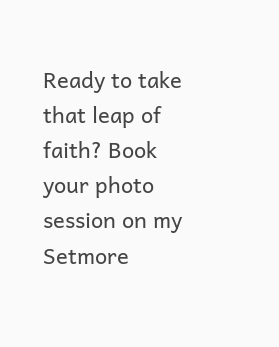Ready to take that leap of faith? Book your photo session on my Setmore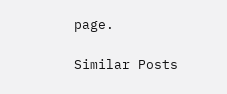page.

Similar Posts